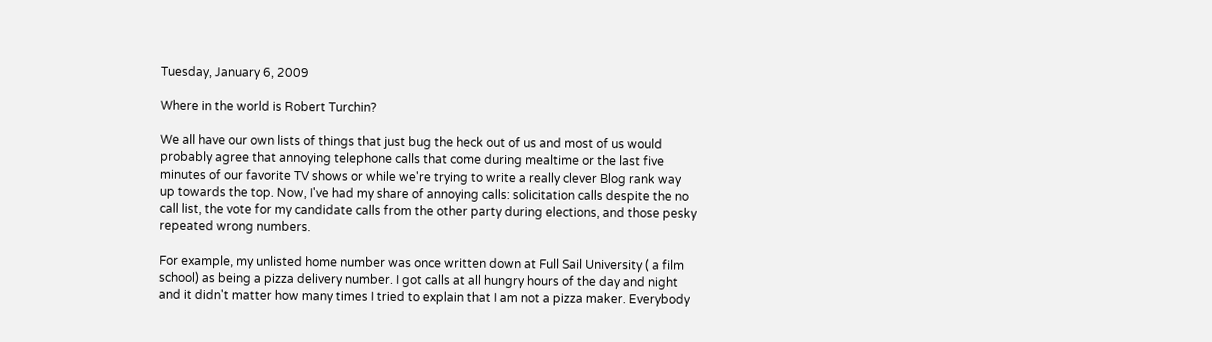Tuesday, January 6, 2009

Where in the world is Robert Turchin?

We all have our own lists of things that just bug the heck out of us and most of us would probably agree that annoying telephone calls that come during mealtime or the last five minutes of our favorite TV shows or while we're trying to write a really clever Blog rank way up towards the top. Now, I've had my share of annoying calls: solicitation calls despite the no call list, the vote for my candidate calls from the other party during elections, and those pesky repeated wrong numbers.

For example, my unlisted home number was once written down at Full Sail University ( a film school) as being a pizza delivery number. I got calls at all hungry hours of the day and night and it didn't matter how many times I tried to explain that I am not a pizza maker. Everybody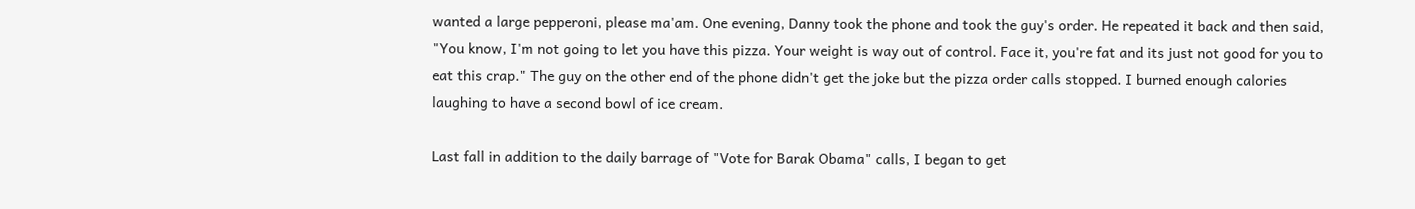wanted a large pepperoni, please ma'am. One evening, Danny took the phone and took the guy's order. He repeated it back and then said, "You know, I'm not going to let you have this pizza. Your weight is way out of control. Face it, you're fat and its just not good for you to eat this crap." The guy on the other end of the phone didn't get the joke but the pizza order calls stopped. I burned enough calories laughing to have a second bowl of ice cream.

Last fall in addition to the daily barrage of "Vote for Barak Obama" calls, I began to get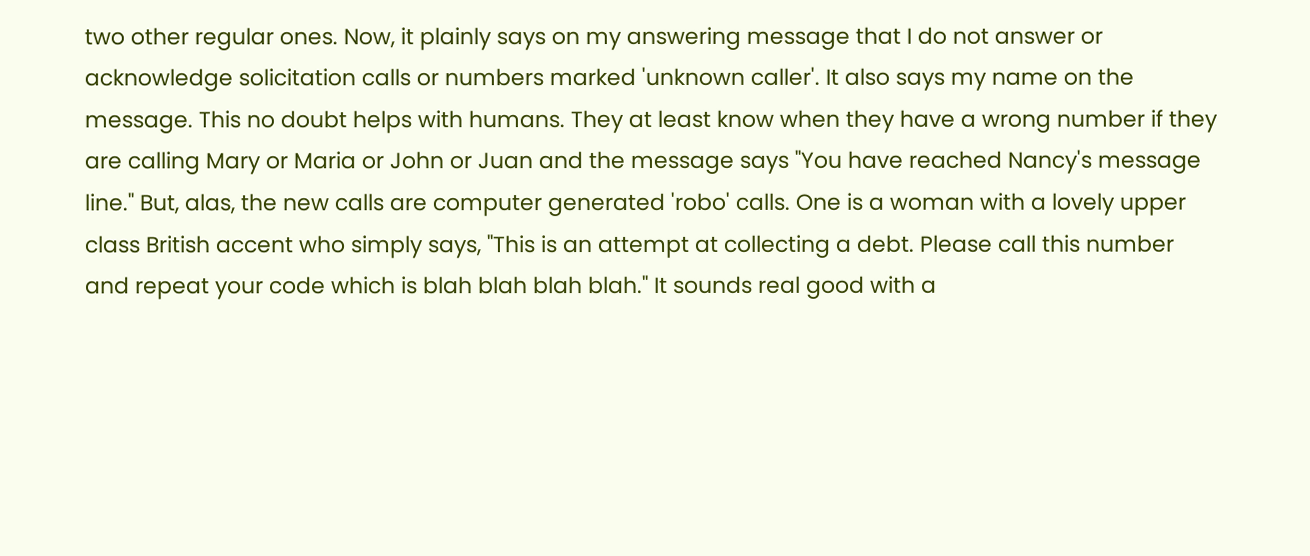two other regular ones. Now, it plainly says on my answering message that I do not answer or acknowledge solicitation calls or numbers marked 'unknown caller'. It also says my name on the message. This no doubt helps with humans. They at least know when they have a wrong number if they are calling Mary or Maria or John or Juan and the message says "You have reached Nancy's message line." But, alas, the new calls are computer generated 'robo' calls. One is a woman with a lovely upper class British accent who simply says, "This is an attempt at collecting a debt. Please call this number and repeat your code which is blah blah blah blah." It sounds real good with a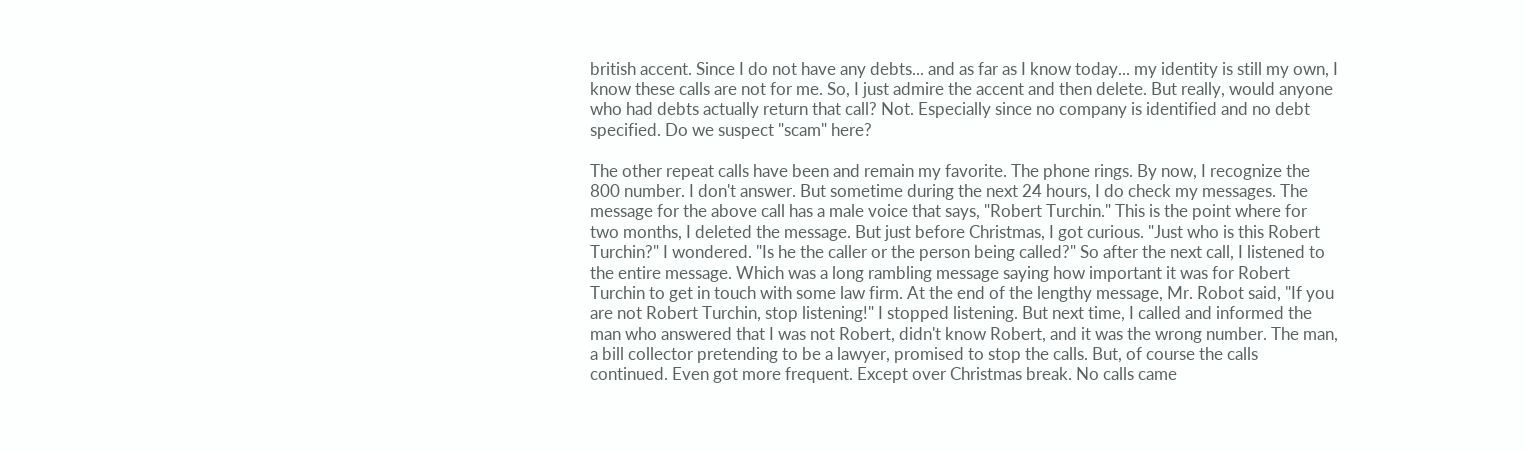british accent. Since I do not have any debts... and as far as I know today... my identity is still my own, I know these calls are not for me. So, I just admire the accent and then delete. But really, would anyone who had debts actually return that call? Not. Especially since no company is identified and no debt specified. Do we suspect "scam" here?

The other repeat calls have been and remain my favorite. The phone rings. By now, I recognize the 800 number. I don't answer. But sometime during the next 24 hours, I do check my messages. The message for the above call has a male voice that says, "Robert Turchin." This is the point where for two months, I deleted the message. But just before Christmas, I got curious. "Just who is this Robert Turchin?" I wondered. "Is he the caller or the person being called?" So after the next call, I listened to the entire message. Which was a long rambling message saying how important it was for Robert Turchin to get in touch with some law firm. At the end of the lengthy message, Mr. Robot said, "If you are not Robert Turchin, stop listening!" I stopped listening. But next time, I called and informed the man who answered that I was not Robert, didn't know Robert, and it was the wrong number. The man, a bill collector pretending to be a lawyer, promised to stop the calls. But, of course the calls continued. Even got more frequent. Except over Christmas break. No calls came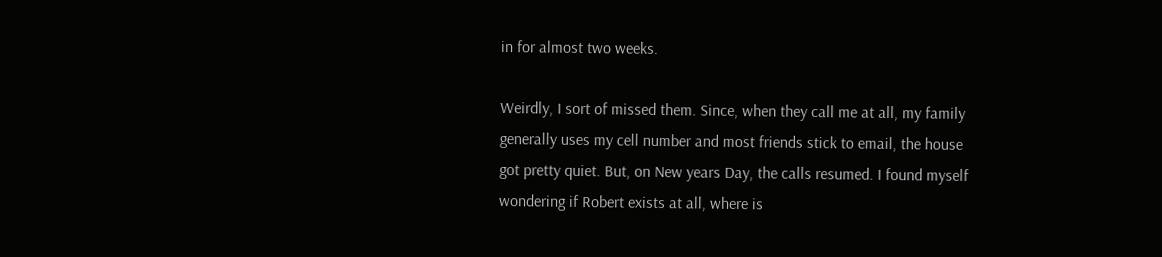in for almost two weeks.

Weirdly, I sort of missed them. Since, when they call me at all, my family generally uses my cell number and most friends stick to email, the house got pretty quiet. But, on New years Day, the calls resumed. I found myself wondering if Robert exists at all, where is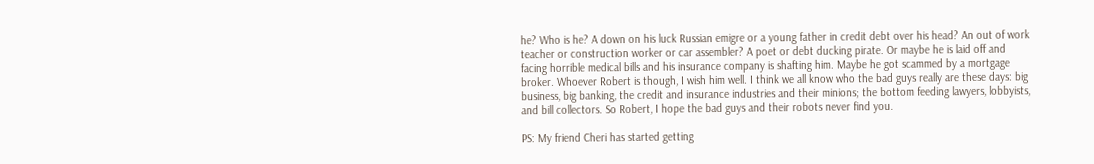he? Who is he? A down on his luck Russian emigre or a young father in credit debt over his head? An out of work teacher or construction worker or car assembler? A poet or debt ducking pirate. Or maybe he is laid off and facing horrible medical bills and his insurance company is shafting him. Maybe he got scammed by a mortgage broker. Whoever Robert is though, I wish him well. I think we all know who the bad guys really are these days: big business, big banking, the credit and insurance industries and their minions; the bottom feeding lawyers, lobbyists, and bill collectors. So Robert, I hope the bad guys and their robots never find you.

PS: My friend Cheri has started getting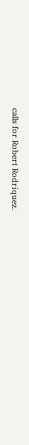calls for Robert Rodriquez.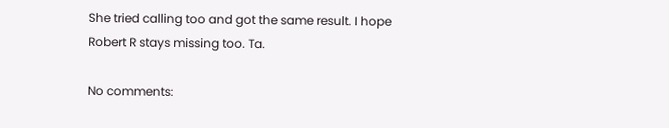She tried calling too and got the same result. I hope Robert R stays missing too. Ta.

No comments: